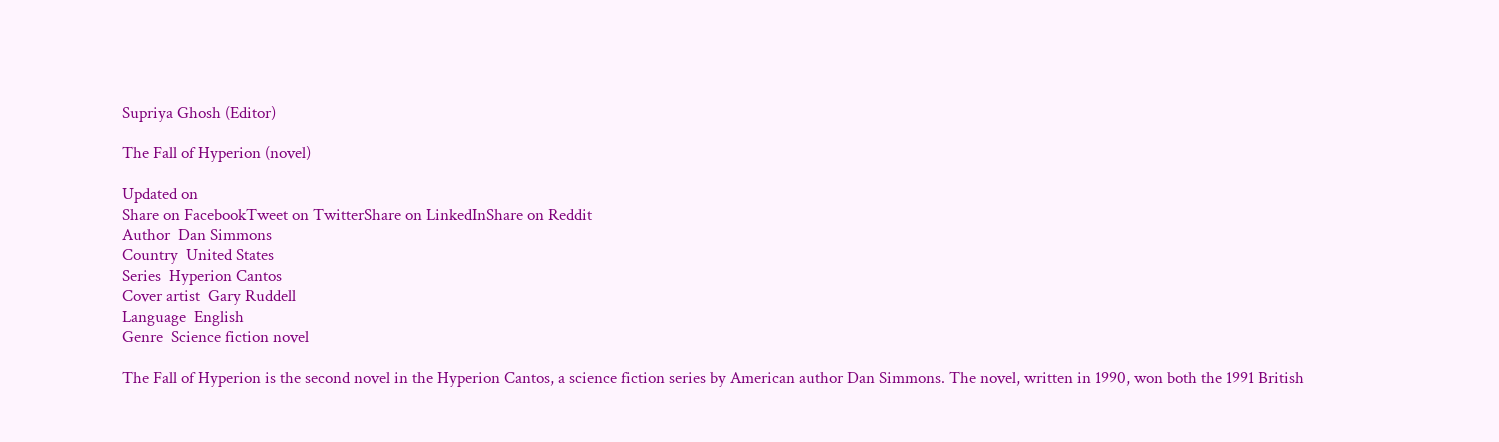Supriya Ghosh (Editor)

The Fall of Hyperion (novel)

Updated on
Share on FacebookTweet on TwitterShare on LinkedInShare on Reddit
Author  Dan Simmons
Country  United States
Series  Hyperion Cantos
Cover artist  Gary Ruddell
Language  English
Genre  Science fiction novel

The Fall of Hyperion is the second novel in the Hyperion Cantos, a science fiction series by American author Dan Simmons. The novel, written in 1990, won both the 1991 British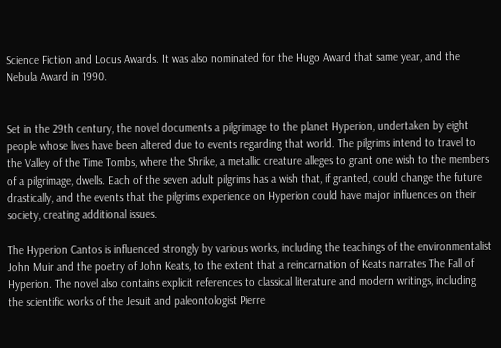Science Fiction and Locus Awards. It was also nominated for the Hugo Award that same year, and the Nebula Award in 1990.


Set in the 29th century, the novel documents a pilgrimage to the planet Hyperion, undertaken by eight people whose lives have been altered due to events regarding that world. The pilgrims intend to travel to the Valley of the Time Tombs, where the Shrike, a metallic creature alleges to grant one wish to the members of a pilgrimage, dwells. Each of the seven adult pilgrims has a wish that, if granted, could change the future drastically, and the events that the pilgrims experience on Hyperion could have major influences on their society, creating additional issues.

The Hyperion Cantos is influenced strongly by various works, including the teachings of the environmentalist John Muir and the poetry of John Keats, to the extent that a reincarnation of Keats narrates The Fall of Hyperion. The novel also contains explicit references to classical literature and modern writings, including the scientific works of the Jesuit and paleontologist Pierre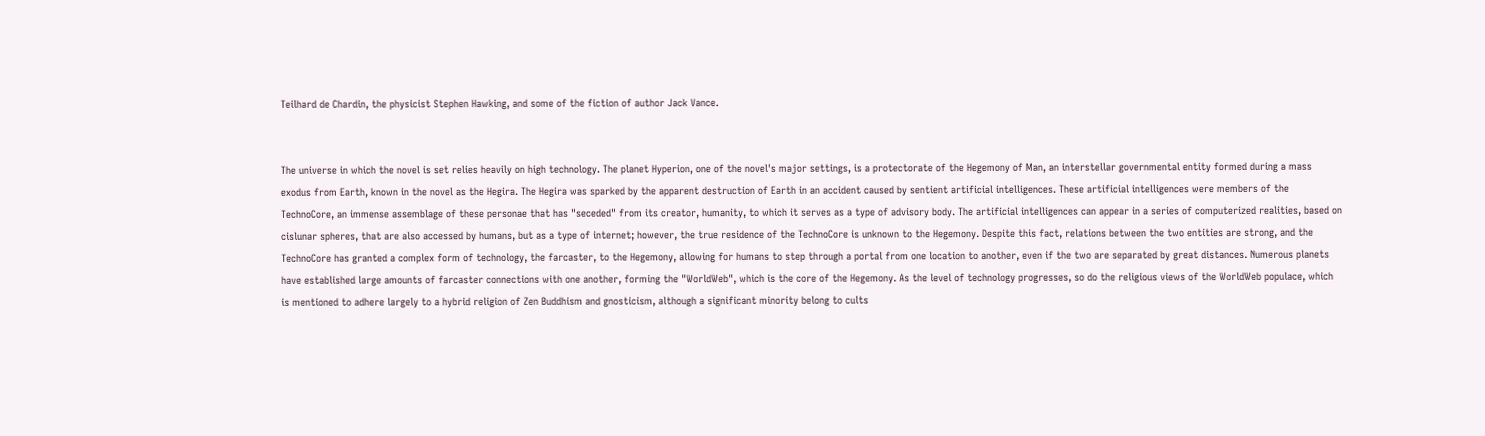Teilhard de Chardin, the physicist Stephen Hawking, and some of the fiction of author Jack Vance.


The universe in which the novel is set relies heavily on high technology. The planet Hyperion, one of the novel's major settings, is a protectorate of the Hegemony of Man, an interstellar governmental entity formed during a mass exodus from Earth, known in the novel as the Hegira. The Hegira was sparked by the apparent destruction of Earth in an accident caused by sentient artificial intelligences. These artificial intelligences were members of the TechnoCore, an immense assemblage of these personae that has "seceded" from its creator, humanity, to which it serves as a type of advisory body. The artificial intelligences can appear in a series of computerized realities, based on cislunar spheres, that are also accessed by humans, but as a type of internet; however, the true residence of the TechnoCore is unknown to the Hegemony. Despite this fact, relations between the two entities are strong, and the TechnoCore has granted a complex form of technology, the farcaster, to the Hegemony, allowing for humans to step through a portal from one location to another, even if the two are separated by great distances. Numerous planets have established large amounts of farcaster connections with one another, forming the "WorldWeb", which is the core of the Hegemony. As the level of technology progresses, so do the religious views of the WorldWeb populace, which is mentioned to adhere largely to a hybrid religion of Zen Buddhism and gnosticism, although a significant minority belong to cults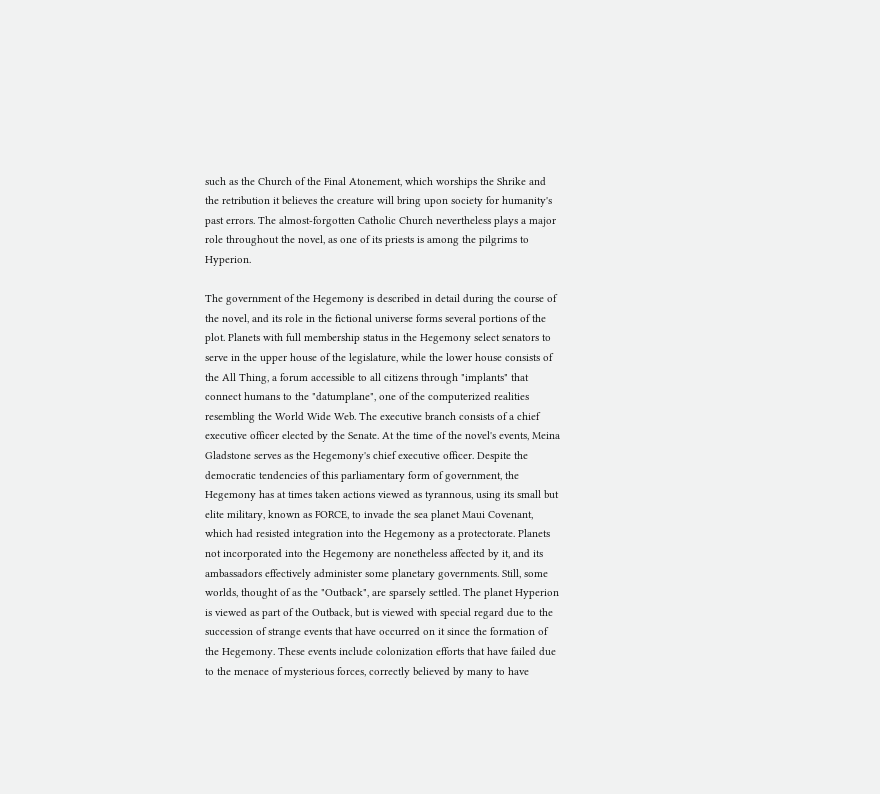such as the Church of the Final Atonement, which worships the Shrike and the retribution it believes the creature will bring upon society for humanity's past errors. The almost-forgotten Catholic Church nevertheless plays a major role throughout the novel, as one of its priests is among the pilgrims to Hyperion.

The government of the Hegemony is described in detail during the course of the novel, and its role in the fictional universe forms several portions of the plot. Planets with full membership status in the Hegemony select senators to serve in the upper house of the legislature, while the lower house consists of the All Thing, a forum accessible to all citizens through "implants" that connect humans to the "datumplane", one of the computerized realities resembling the World Wide Web. The executive branch consists of a chief executive officer elected by the Senate. At the time of the novel's events, Meina Gladstone serves as the Hegemony's chief executive officer. Despite the democratic tendencies of this parliamentary form of government, the Hegemony has at times taken actions viewed as tyrannous, using its small but elite military, known as FORCE, to invade the sea planet Maui Covenant, which had resisted integration into the Hegemony as a protectorate. Planets not incorporated into the Hegemony are nonetheless affected by it, and its ambassadors effectively administer some planetary governments. Still, some worlds, thought of as the "Outback", are sparsely settled. The planet Hyperion is viewed as part of the Outback, but is viewed with special regard due to the succession of strange events that have occurred on it since the formation of the Hegemony. These events include colonization efforts that have failed due to the menace of mysterious forces, correctly believed by many to have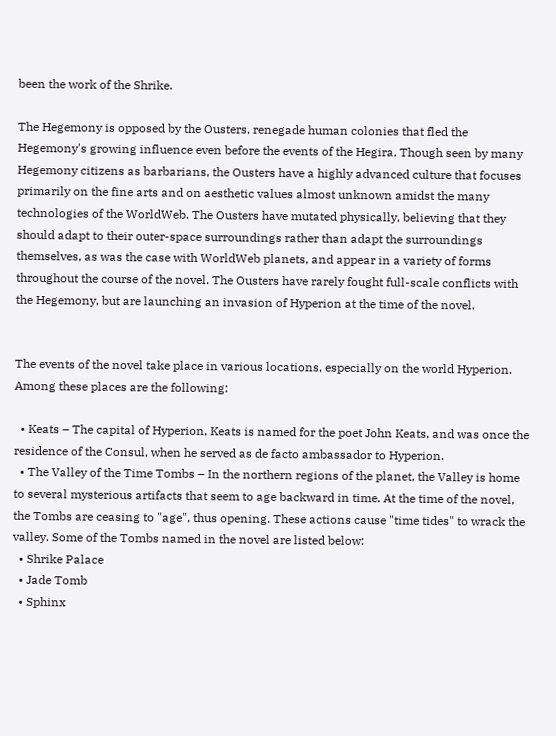been the work of the Shrike.

The Hegemony is opposed by the Ousters, renegade human colonies that fled the Hegemony's growing influence even before the events of the Hegira. Though seen by many Hegemony citizens as barbarians, the Ousters have a highly advanced culture that focuses primarily on the fine arts and on aesthetic values almost unknown amidst the many technologies of the WorldWeb. The Ousters have mutated physically, believing that they should adapt to their outer-space surroundings rather than adapt the surroundings themselves, as was the case with WorldWeb planets, and appear in a variety of forms throughout the course of the novel. The Ousters have rarely fought full-scale conflicts with the Hegemony, but are launching an invasion of Hyperion at the time of the novel.


The events of the novel take place in various locations, especially on the world Hyperion. Among these places are the following:

  • Keats – The capital of Hyperion, Keats is named for the poet John Keats, and was once the residence of the Consul, when he served as de facto ambassador to Hyperion.
  • The Valley of the Time Tombs – In the northern regions of the planet, the Valley is home to several mysterious artifacts that seem to age backward in time. At the time of the novel, the Tombs are ceasing to "age", thus opening. These actions cause "time tides" to wrack the valley. Some of the Tombs named in the novel are listed below:
  • Shrike Palace
  • Jade Tomb
  • Sphinx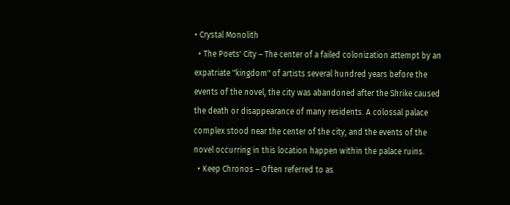• Crystal Monolith
  • The Poets' City – The center of a failed colonization attempt by an expatriate "kingdom" of artists several hundred years before the events of the novel, the city was abandoned after the Shrike caused the death or disappearance of many residents. A colossal palace complex stood near the center of the city, and the events of the novel occurring in this location happen within the palace ruins.
  • Keep Chronos – Often referred to as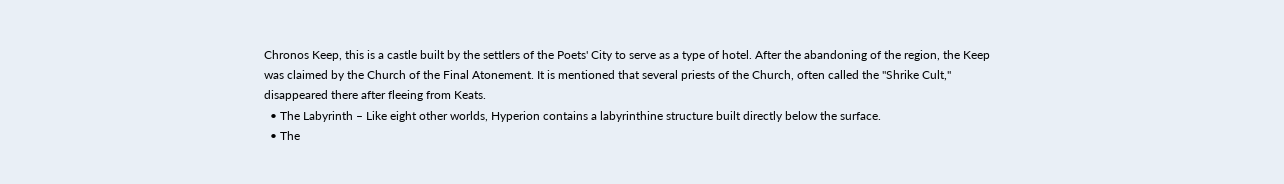Chronos Keep, this is a castle built by the settlers of the Poets' City to serve as a type of hotel. After the abandoning of the region, the Keep was claimed by the Church of the Final Atonement. It is mentioned that several priests of the Church, often called the "Shrike Cult," disappeared there after fleeing from Keats.
  • The Labyrinth – Like eight other worlds, Hyperion contains a labyrinthine structure built directly below the surface.
  • The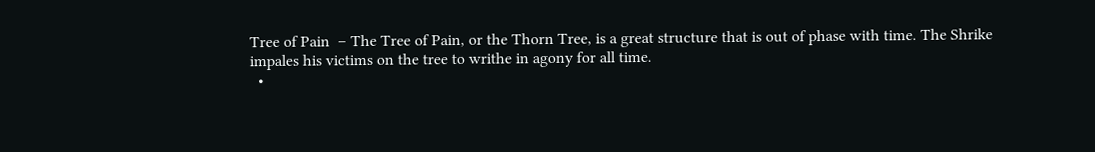Tree of Pain  – The Tree of Pain, or the Thorn Tree, is a great structure that is out of phase with time. The Shrike impales his victims on the tree to writhe in agony for all time.
  •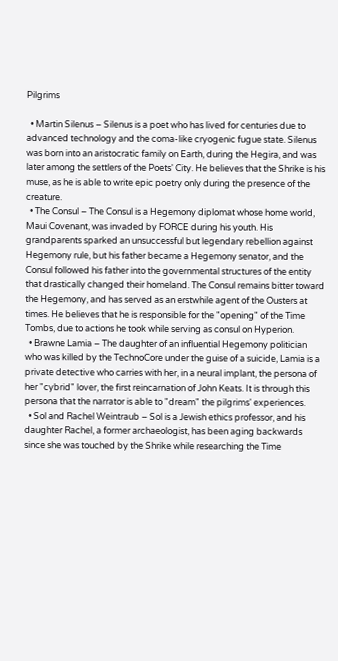Pilgrims

  • Martin Silenus – Silenus is a poet who has lived for centuries due to advanced technology and the coma-like cryogenic fugue state. Silenus was born into an aristocratic family on Earth, during the Hegira, and was later among the settlers of the Poets' City. He believes that the Shrike is his muse, as he is able to write epic poetry only during the presence of the creature.
  • The Consul – The Consul is a Hegemony diplomat whose home world, Maui Covenant, was invaded by FORCE during his youth. His grandparents sparked an unsuccessful but legendary rebellion against Hegemony rule, but his father became a Hegemony senator, and the Consul followed his father into the governmental structures of the entity that drastically changed their homeland. The Consul remains bitter toward the Hegemony, and has served as an erstwhile agent of the Ousters at times. He believes that he is responsible for the "opening" of the Time Tombs, due to actions he took while serving as consul on Hyperion.
  • Brawne Lamia – The daughter of an influential Hegemony politician who was killed by the TechnoCore under the guise of a suicide, Lamia is a private detective who carries with her, in a neural implant, the persona of her "cybrid" lover, the first reincarnation of John Keats. It is through this persona that the narrator is able to "dream" the pilgrims' experiences.
  • Sol and Rachel Weintraub – Sol is a Jewish ethics professor, and his daughter Rachel, a former archaeologist, has been aging backwards since she was touched by the Shrike while researching the Time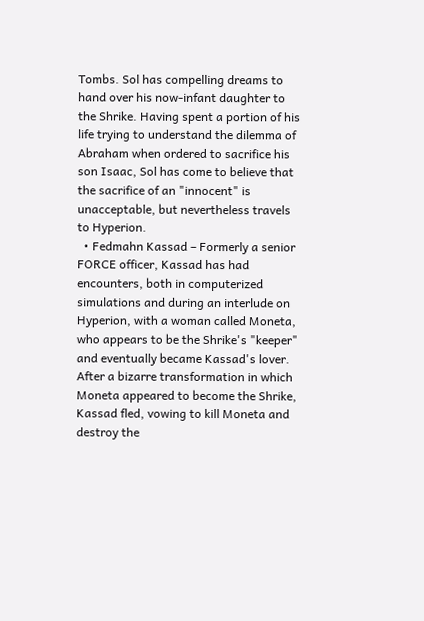Tombs. Sol has compelling dreams to hand over his now-infant daughter to the Shrike. Having spent a portion of his life trying to understand the dilemma of Abraham when ordered to sacrifice his son Isaac, Sol has come to believe that the sacrifice of an "innocent" is unacceptable, but nevertheless travels to Hyperion.
  • Fedmahn Kassad – Formerly a senior FORCE officer, Kassad has had encounters, both in computerized simulations and during an interlude on Hyperion, with a woman called Moneta, who appears to be the Shrike's "keeper" and eventually became Kassad's lover. After a bizarre transformation in which Moneta appeared to become the Shrike, Kassad fled, vowing to kill Moneta and destroy the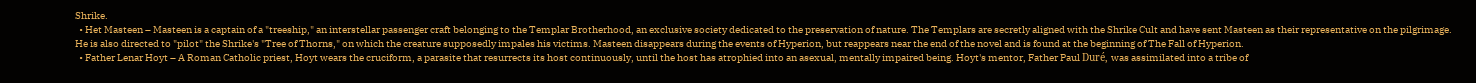Shrike.
  • Het Masteen – Masteen is a captain of a "treeship," an interstellar passenger craft belonging to the Templar Brotherhood, an exclusive society dedicated to the preservation of nature. The Templars are secretly aligned with the Shrike Cult and have sent Masteen as their representative on the pilgrimage. He is also directed to "pilot" the Shrike's "Tree of Thorns," on which the creature supposedly impales his victims. Masteen disappears during the events of Hyperion, but reappears near the end of the novel and is found at the beginning of The Fall of Hyperion.
  • Father Lenar Hoyt – A Roman Catholic priest, Hoyt wears the cruciform, a parasite that resurrects its host continuously, until the host has atrophied into an asexual, mentally impaired being. Hoyt's mentor, Father Paul Duré, was assimilated into a tribe of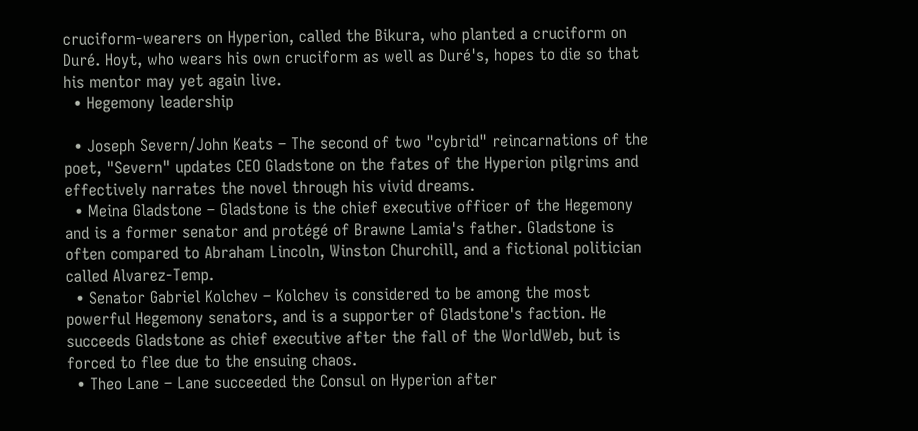cruciform-wearers on Hyperion, called the Bikura, who planted a cruciform on Duré. Hoyt, who wears his own cruciform as well as Duré's, hopes to die so that his mentor may yet again live.
  • Hegemony leadership

  • Joseph Severn/John Keats – The second of two "cybrid" reincarnations of the poet, "Severn" updates CEO Gladstone on the fates of the Hyperion pilgrims and effectively narrates the novel through his vivid dreams.
  • Meina Gladstone – Gladstone is the chief executive officer of the Hegemony and is a former senator and protégé of Brawne Lamia's father. Gladstone is often compared to Abraham Lincoln, Winston Churchill, and a fictional politician called Alvarez-Temp.
  • Senator Gabriel Kolchev – Kolchev is considered to be among the most powerful Hegemony senators, and is a supporter of Gladstone's faction. He succeeds Gladstone as chief executive after the fall of the WorldWeb, but is forced to flee due to the ensuing chaos.
  • Theo Lane – Lane succeeded the Consul on Hyperion after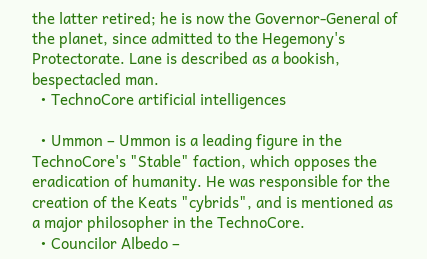the latter retired; he is now the Governor-General of the planet, since admitted to the Hegemony's Protectorate. Lane is described as a bookish, bespectacled man.
  • TechnoCore artificial intelligences

  • Ummon – Ummon is a leading figure in the TechnoCore's "Stable" faction, which opposes the eradication of humanity. He was responsible for the creation of the Keats "cybrids", and is mentioned as a major philosopher in the TechnoCore.
  • Councilor Albedo –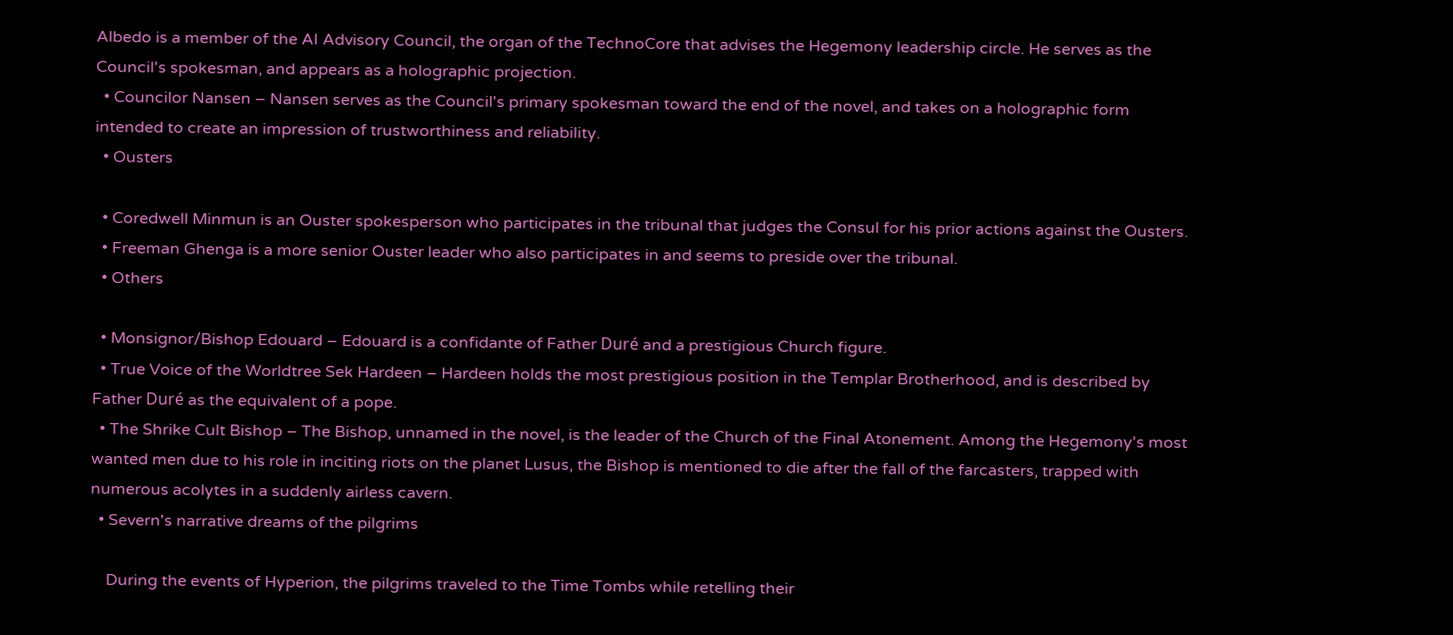Albedo is a member of the AI Advisory Council, the organ of the TechnoCore that advises the Hegemony leadership circle. He serves as the Council's spokesman, and appears as a holographic projection.
  • Councilor Nansen – Nansen serves as the Council's primary spokesman toward the end of the novel, and takes on a holographic form intended to create an impression of trustworthiness and reliability.
  • Ousters

  • Coredwell Minmun is an Ouster spokesperson who participates in the tribunal that judges the Consul for his prior actions against the Ousters.
  • Freeman Ghenga is a more senior Ouster leader who also participates in and seems to preside over the tribunal.
  • Others

  • Monsignor/Bishop Edouard – Edouard is a confidante of Father Duré and a prestigious Church figure.
  • True Voice of the Worldtree Sek Hardeen – Hardeen holds the most prestigious position in the Templar Brotherhood, and is described by Father Duré as the equivalent of a pope.
  • The Shrike Cult Bishop – The Bishop, unnamed in the novel, is the leader of the Church of the Final Atonement. Among the Hegemony's most wanted men due to his role in inciting riots on the planet Lusus, the Bishop is mentioned to die after the fall of the farcasters, trapped with numerous acolytes in a suddenly airless cavern.
  • Severn's narrative dreams of the pilgrims

    During the events of Hyperion, the pilgrims traveled to the Time Tombs while retelling their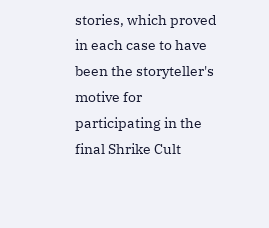stories, which proved in each case to have been the storyteller's motive for participating in the final Shrike Cult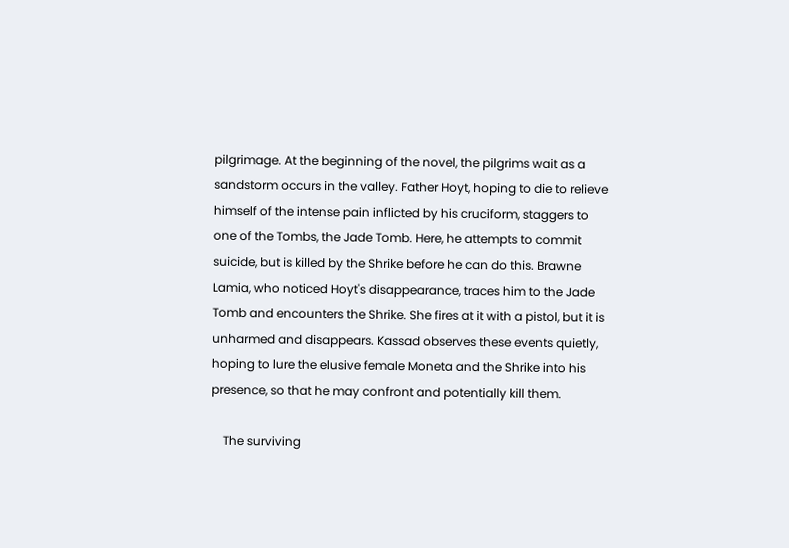pilgrimage. At the beginning of the novel, the pilgrims wait as a sandstorm occurs in the valley. Father Hoyt, hoping to die to relieve himself of the intense pain inflicted by his cruciform, staggers to one of the Tombs, the Jade Tomb. Here, he attempts to commit suicide, but is killed by the Shrike before he can do this. Brawne Lamia, who noticed Hoyt's disappearance, traces him to the Jade Tomb and encounters the Shrike. She fires at it with a pistol, but it is unharmed and disappears. Kassad observes these events quietly, hoping to lure the elusive female Moneta and the Shrike into his presence, so that he may confront and potentially kill them.

    The surviving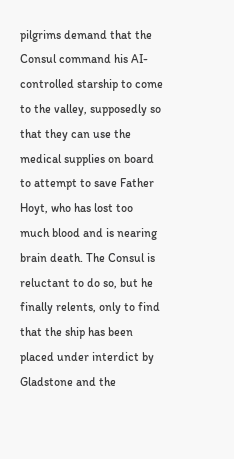pilgrims demand that the Consul command his AI-controlled starship to come to the valley, supposedly so that they can use the medical supplies on board to attempt to save Father Hoyt, who has lost too much blood and is nearing brain death. The Consul is reluctant to do so, but he finally relents, only to find that the ship has been placed under interdict by Gladstone and the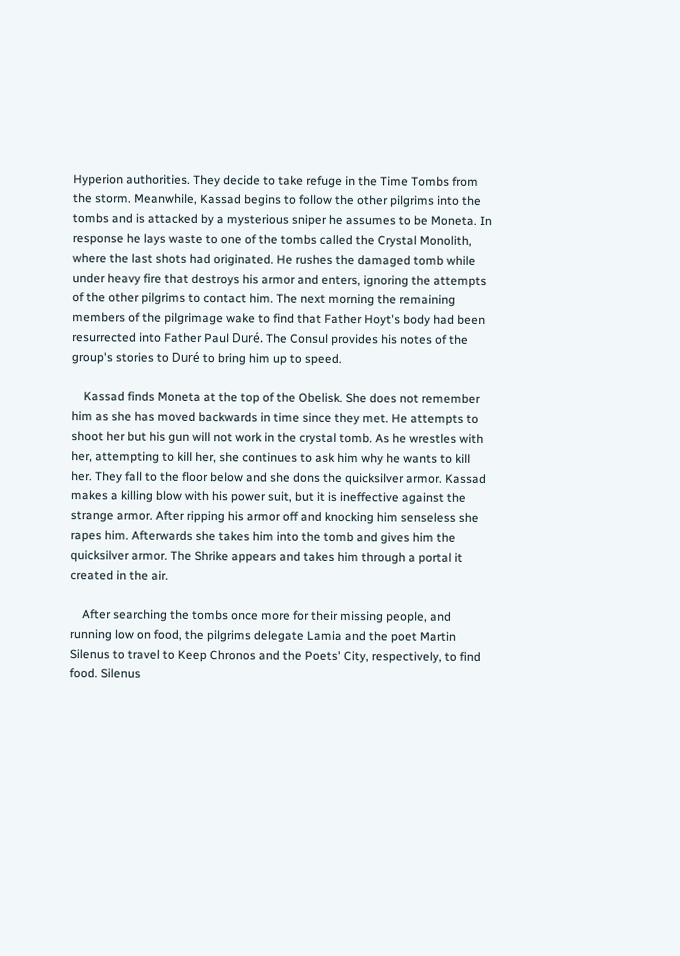Hyperion authorities. They decide to take refuge in the Time Tombs from the storm. Meanwhile, Kassad begins to follow the other pilgrims into the tombs and is attacked by a mysterious sniper he assumes to be Moneta. In response he lays waste to one of the tombs called the Crystal Monolith, where the last shots had originated. He rushes the damaged tomb while under heavy fire that destroys his armor and enters, ignoring the attempts of the other pilgrims to contact him. The next morning the remaining members of the pilgrimage wake to find that Father Hoyt's body had been resurrected into Father Paul Duré. The Consul provides his notes of the group's stories to Duré to bring him up to speed.

    Kassad finds Moneta at the top of the Obelisk. She does not remember him as she has moved backwards in time since they met. He attempts to shoot her but his gun will not work in the crystal tomb. As he wrestles with her, attempting to kill her, she continues to ask him why he wants to kill her. They fall to the floor below and she dons the quicksilver armor. Kassad makes a killing blow with his power suit, but it is ineffective against the strange armor. After ripping his armor off and knocking him senseless she rapes him. Afterwards she takes him into the tomb and gives him the quicksilver armor. The Shrike appears and takes him through a portal it created in the air.

    After searching the tombs once more for their missing people, and running low on food, the pilgrims delegate Lamia and the poet Martin Silenus to travel to Keep Chronos and the Poets' City, respectively, to find food. Silenus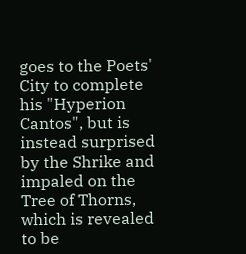goes to the Poets' City to complete his "Hyperion Cantos", but is instead surprised by the Shrike and impaled on the Tree of Thorns, which is revealed to be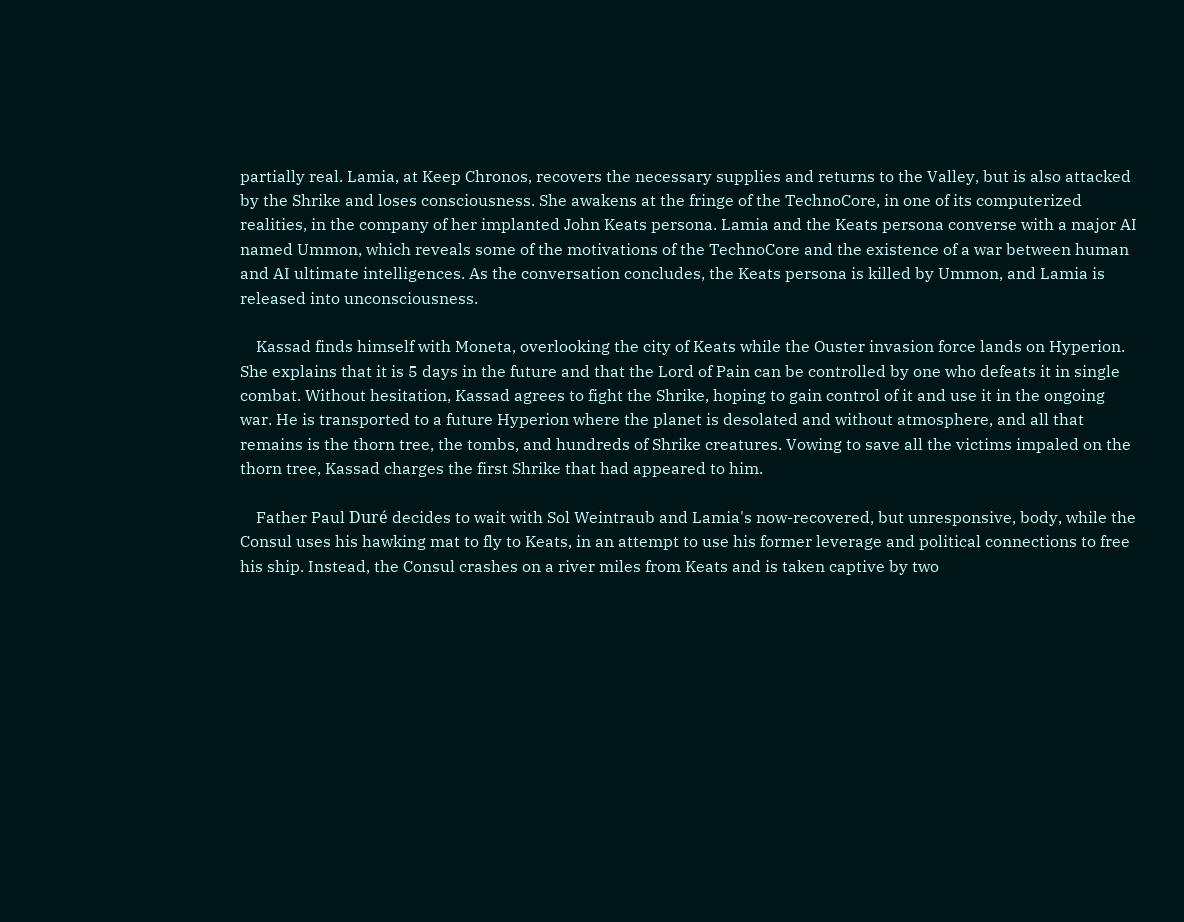partially real. Lamia, at Keep Chronos, recovers the necessary supplies and returns to the Valley, but is also attacked by the Shrike and loses consciousness. She awakens at the fringe of the TechnoCore, in one of its computerized realities, in the company of her implanted John Keats persona. Lamia and the Keats persona converse with a major AI named Ummon, which reveals some of the motivations of the TechnoCore and the existence of a war between human and AI ultimate intelligences. As the conversation concludes, the Keats persona is killed by Ummon, and Lamia is released into unconsciousness.

    Kassad finds himself with Moneta, overlooking the city of Keats while the Ouster invasion force lands on Hyperion. She explains that it is 5 days in the future and that the Lord of Pain can be controlled by one who defeats it in single combat. Without hesitation, Kassad agrees to fight the Shrike, hoping to gain control of it and use it in the ongoing war. He is transported to a future Hyperion where the planet is desolated and without atmosphere, and all that remains is the thorn tree, the tombs, and hundreds of Shrike creatures. Vowing to save all the victims impaled on the thorn tree, Kassad charges the first Shrike that had appeared to him.

    Father Paul Duré decides to wait with Sol Weintraub and Lamia's now-recovered, but unresponsive, body, while the Consul uses his hawking mat to fly to Keats, in an attempt to use his former leverage and political connections to free his ship. Instead, the Consul crashes on a river miles from Keats and is taken captive by two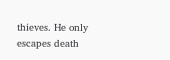thieves. He only escapes death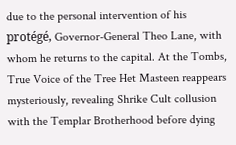due to the personal intervention of his protégé, Governor-General Theo Lane, with whom he returns to the capital. At the Tombs, True Voice of the Tree Het Masteen reappears mysteriously, revealing Shrike Cult collusion with the Templar Brotherhood before dying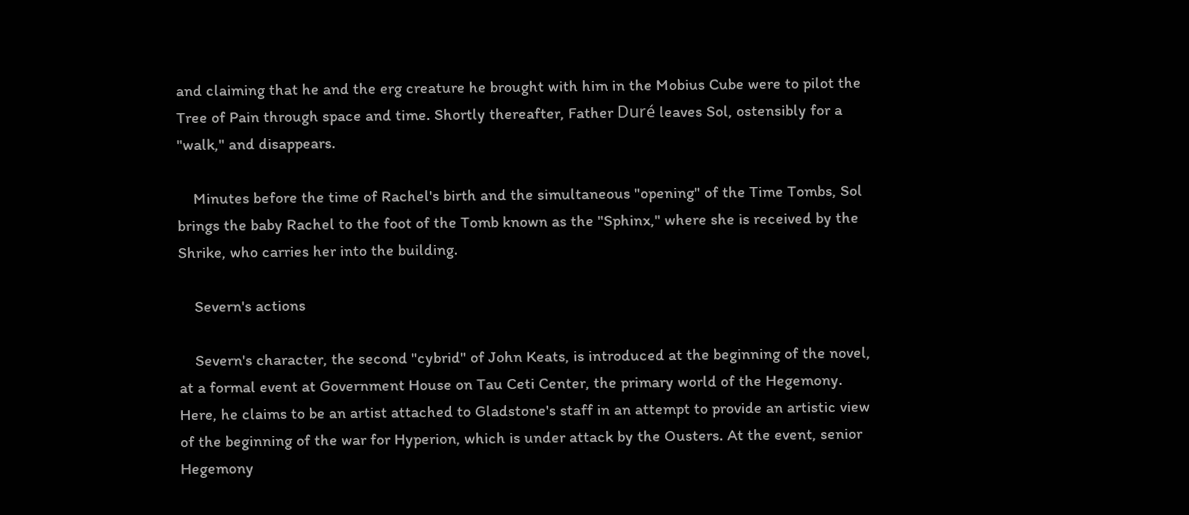and claiming that he and the erg creature he brought with him in the Mobius Cube were to pilot the Tree of Pain through space and time. Shortly thereafter, Father Duré leaves Sol, ostensibly for a "walk," and disappears.

    Minutes before the time of Rachel's birth and the simultaneous "opening" of the Time Tombs, Sol brings the baby Rachel to the foot of the Tomb known as the "Sphinx," where she is received by the Shrike, who carries her into the building.

    Severn's actions

    Severn's character, the second "cybrid" of John Keats, is introduced at the beginning of the novel, at a formal event at Government House on Tau Ceti Center, the primary world of the Hegemony. Here, he claims to be an artist attached to Gladstone's staff in an attempt to provide an artistic view of the beginning of the war for Hyperion, which is under attack by the Ousters. At the event, senior Hegemony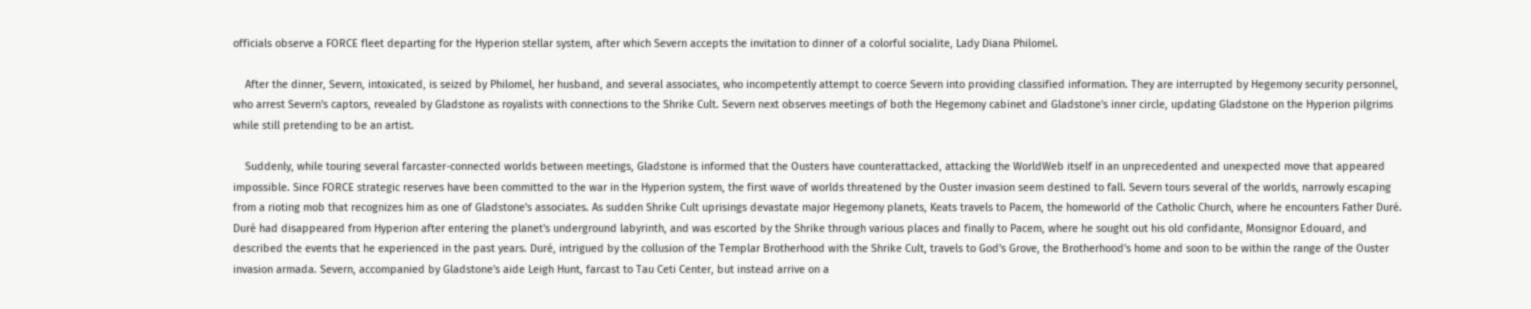officials observe a FORCE fleet departing for the Hyperion stellar system, after which Severn accepts the invitation to dinner of a colorful socialite, Lady Diana Philomel.

    After the dinner, Severn, intoxicated, is seized by Philomel, her husband, and several associates, who incompetently attempt to coerce Severn into providing classified information. They are interrupted by Hegemony security personnel, who arrest Severn's captors, revealed by Gladstone as royalists with connections to the Shrike Cult. Severn next observes meetings of both the Hegemony cabinet and Gladstone's inner circle, updating Gladstone on the Hyperion pilgrims while still pretending to be an artist.

    Suddenly, while touring several farcaster-connected worlds between meetings, Gladstone is informed that the Ousters have counterattacked, attacking the WorldWeb itself in an unprecedented and unexpected move that appeared impossible. Since FORCE strategic reserves have been committed to the war in the Hyperion system, the first wave of worlds threatened by the Ouster invasion seem destined to fall. Severn tours several of the worlds, narrowly escaping from a rioting mob that recognizes him as one of Gladstone's associates. As sudden Shrike Cult uprisings devastate major Hegemony planets, Keats travels to Pacem, the homeworld of the Catholic Church, where he encounters Father Duré. Duré had disappeared from Hyperion after entering the planet's underground labyrinth, and was escorted by the Shrike through various places and finally to Pacem, where he sought out his old confidante, Monsignor Edouard, and described the events that he experienced in the past years. Duré, intrigued by the collusion of the Templar Brotherhood with the Shrike Cult, travels to God's Grove, the Brotherhood's home and soon to be within the range of the Ouster invasion armada. Severn, accompanied by Gladstone's aide Leigh Hunt, farcast to Tau Ceti Center, but instead arrive on a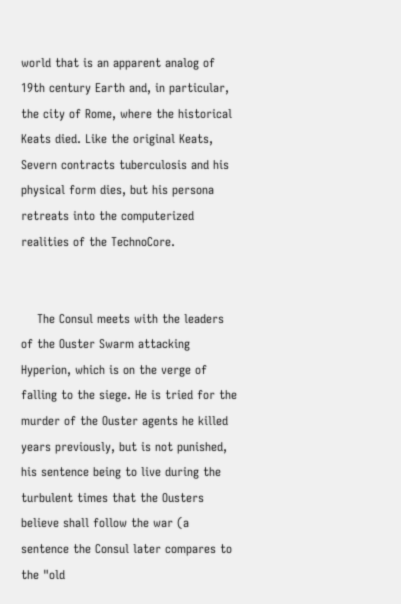world that is an apparent analog of 19th century Earth and, in particular, the city of Rome, where the historical Keats died. Like the original Keats, Severn contracts tuberculosis and his physical form dies, but his persona retreats into the computerized realities of the TechnoCore.


    The Consul meets with the leaders of the Ouster Swarm attacking Hyperion, which is on the verge of falling to the siege. He is tried for the murder of the Ouster agents he killed years previously, but is not punished, his sentence being to live during the turbulent times that the Ousters believe shall follow the war (a sentence the Consul later compares to the "old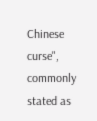Chinese curse", commonly stated as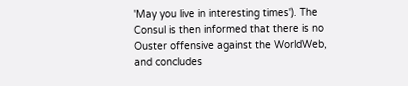'May you live in interesting times'). The Consul is then informed that there is no Ouster offensive against the WorldWeb, and concludes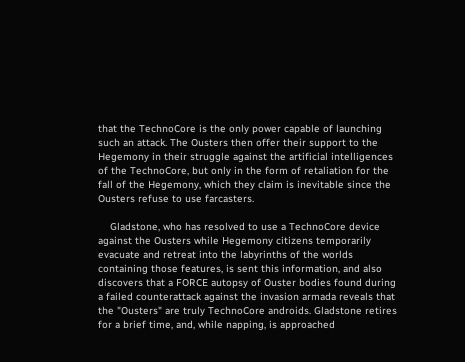that the TechnoCore is the only power capable of launching such an attack. The Ousters then offer their support to the Hegemony in their struggle against the artificial intelligences of the TechnoCore, but only in the form of retaliation for the fall of the Hegemony, which they claim is inevitable since the Ousters refuse to use farcasters.

    Gladstone, who has resolved to use a TechnoCore device against the Ousters while Hegemony citizens temporarily evacuate and retreat into the labyrinths of the worlds containing those features, is sent this information, and also discovers that a FORCE autopsy of Ouster bodies found during a failed counterattack against the invasion armada reveals that the "Ousters" are truly TechnoCore androids. Gladstone retires for a brief time, and, while napping, is approached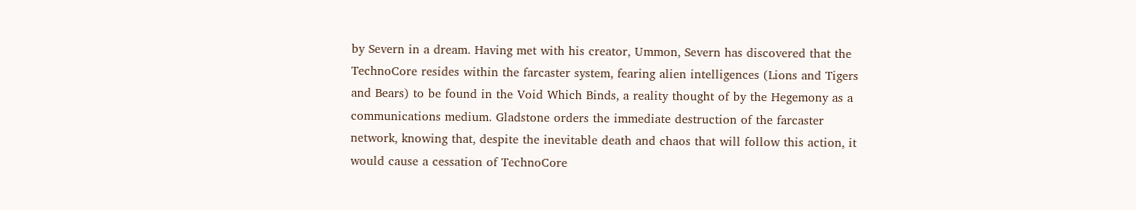by Severn in a dream. Having met with his creator, Ummon, Severn has discovered that the TechnoCore resides within the farcaster system, fearing alien intelligences (Lions and Tigers and Bears) to be found in the Void Which Binds, a reality thought of by the Hegemony as a communications medium. Gladstone orders the immediate destruction of the farcaster network, knowing that, despite the inevitable death and chaos that will follow this action, it would cause a cessation of TechnoCore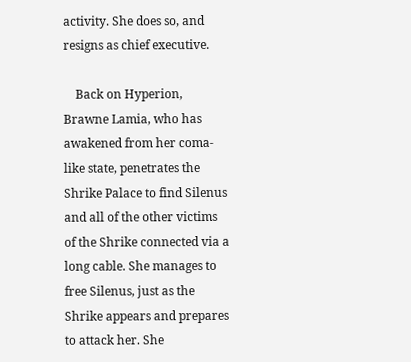activity. She does so, and resigns as chief executive.

    Back on Hyperion, Brawne Lamia, who has awakened from her coma-like state, penetrates the Shrike Palace to find Silenus and all of the other victims of the Shrike connected via a long cable. She manages to free Silenus, just as the Shrike appears and prepares to attack her. She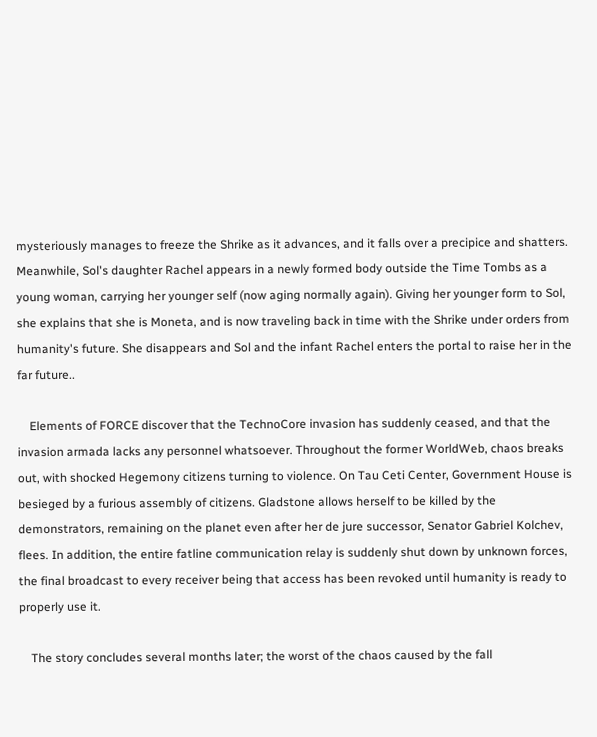mysteriously manages to freeze the Shrike as it advances, and it falls over a precipice and shatters. Meanwhile, Sol's daughter Rachel appears in a newly formed body outside the Time Tombs as a young woman, carrying her younger self (now aging normally again). Giving her younger form to Sol, she explains that she is Moneta, and is now traveling back in time with the Shrike under orders from humanity's future. She disappears and Sol and the infant Rachel enters the portal to raise her in the far future..

    Elements of FORCE discover that the TechnoCore invasion has suddenly ceased, and that the invasion armada lacks any personnel whatsoever. Throughout the former WorldWeb, chaos breaks out, with shocked Hegemony citizens turning to violence. On Tau Ceti Center, Government House is besieged by a furious assembly of citizens. Gladstone allows herself to be killed by the demonstrators, remaining on the planet even after her de jure successor, Senator Gabriel Kolchev, flees. In addition, the entire fatline communication relay is suddenly shut down by unknown forces, the final broadcast to every receiver being that access has been revoked until humanity is ready to properly use it.

    The story concludes several months later; the worst of the chaos caused by the fall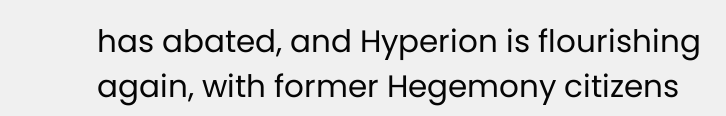has abated, and Hyperion is flourishing again, with former Hegemony citizens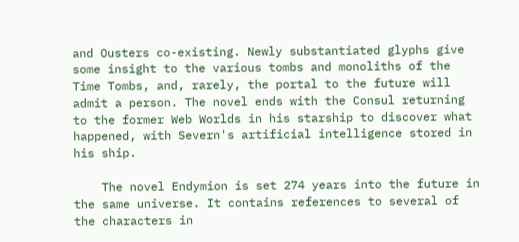and Ousters co-existing. Newly substantiated glyphs give some insight to the various tombs and monoliths of the Time Tombs, and, rarely, the portal to the future will admit a person. The novel ends with the Consul returning to the former Web Worlds in his starship to discover what happened, with Severn's artificial intelligence stored in his ship.

    The novel Endymion is set 274 years into the future in the same universe. It contains references to several of the characters in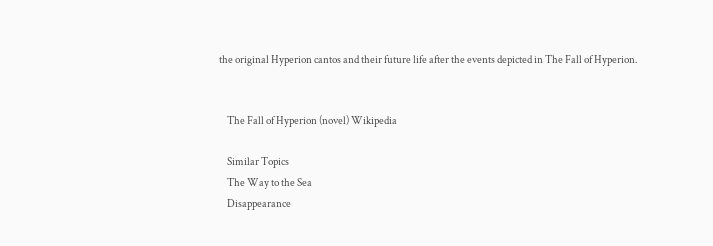the original Hyperion cantos and their future life after the events depicted in The Fall of Hyperion.


    The Fall of Hyperion (novel) Wikipedia

    Similar Topics
    The Way to the Sea
    Disappearance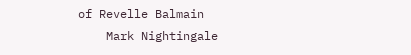of Revelle Balmain
    Mark Nightingale